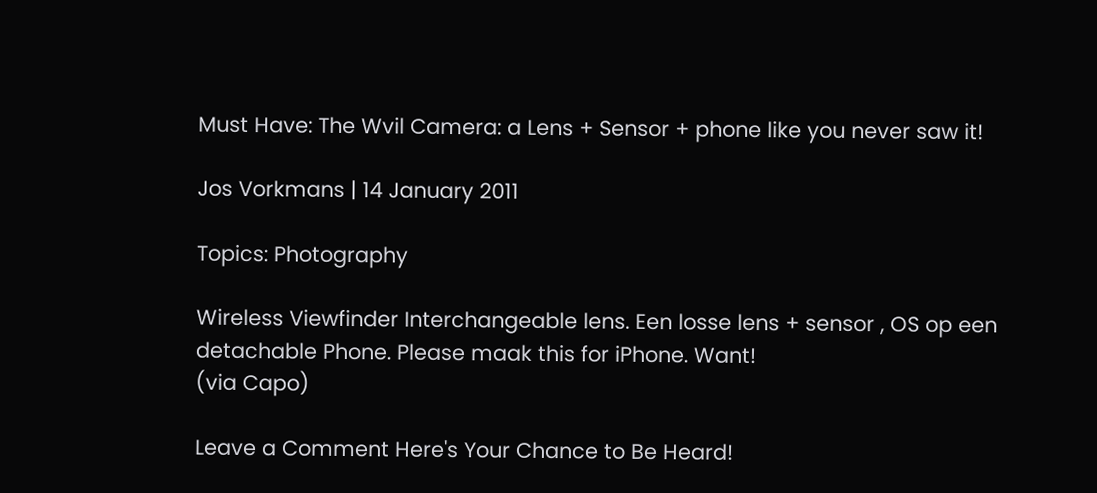Must Have: The Wvil Camera: a Lens + Sensor + phone like you never saw it!

Jos Vorkmans | 14 January 2011

Topics: Photography

Wireless Viewfinder Interchangeable lens. Een losse lens + sensor , OS op een detachable Phone. Please maak this for iPhone. Want!
(via Capo)

Leave a Comment Here's Your Chance to Be Heard!